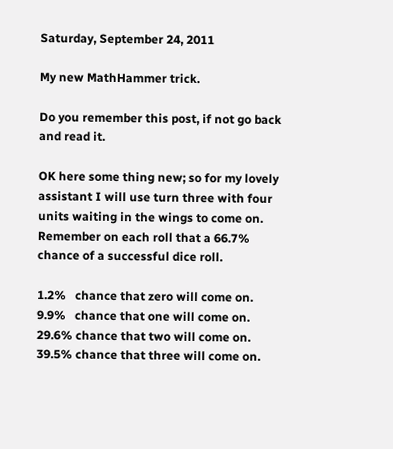Saturday, September 24, 2011

My new MathHammer trick.

Do you remember this post, if not go back and read it.

OK here some thing new; so for my lovely assistant I will use turn three with four units waiting in the wings to come on. Remember on each roll that a 66.7% chance of a successful dice roll.

1.2%   chance that zero will come on.
9.9%   chance that one will come on.
29.6% chance that two will come on.
39.5% chance that three will come on.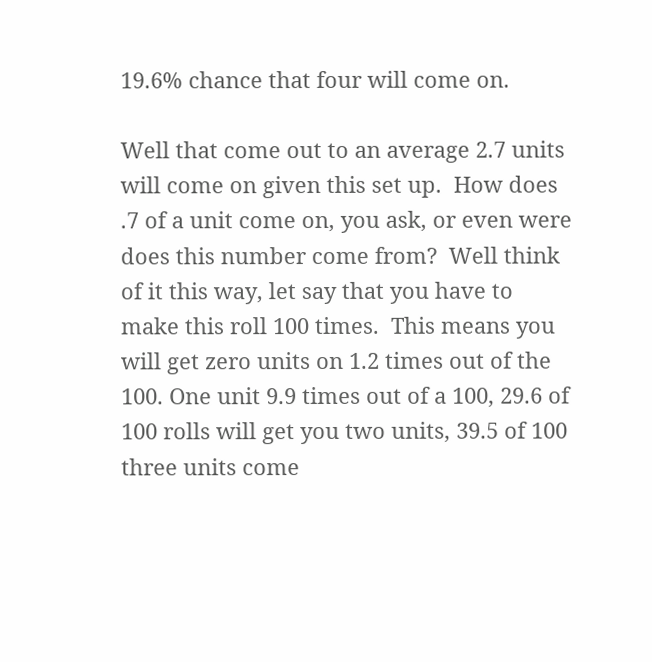19.6% chance that four will come on.

Well that come out to an average 2.7 units will come on given this set up.  How does .7 of a unit come on, you ask, or even were does this number come from?  Well think of it this way, let say that you have to make this roll 100 times.  This means you will get zero units on 1.2 times out of the 100. One unit 9.9 times out of a 100, 29.6 of 100 rolls will get you two units, 39.5 of 100 three units come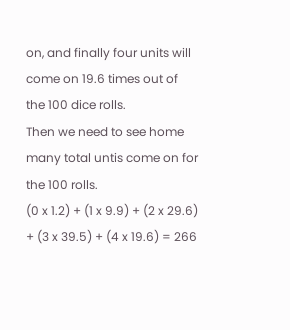on, and finally four units will come on 19.6 times out of the 100 dice rolls.
Then we need to see home many total untis come on for the 100 rolls.
(0 x 1.2) + (1 x 9.9) + (2 x 29.6) + (3 x 39.5) + (4 x 19.6) = 266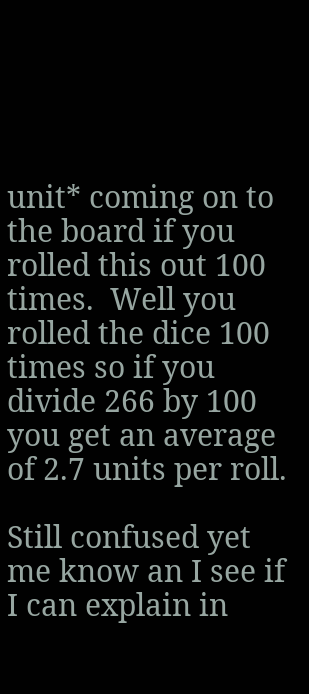unit* coming on to the board if you rolled this out 100 times.  Well you rolled the dice 100 times so if you divide 266 by 100 you get an average of 2.7 units per roll.

Still confused yet me know an I see if I can explain in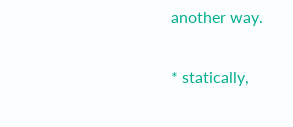another way.

* statically,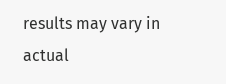results may vary in actual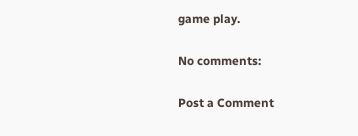game play.

No comments:

Post a Comment